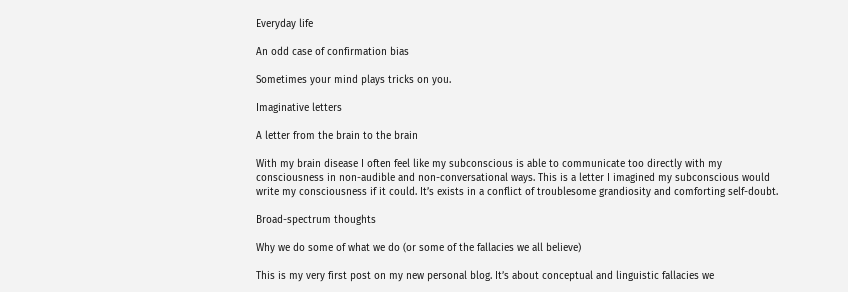Everyday life

An odd case of confirmation bias

Sometimes your mind plays tricks on you.

Imaginative letters

A letter from the brain to the brain

With my brain disease I often feel like my subconscious is able to communicate too directly with my consciousness in non-audible and non-conversational ways. This is a letter I imagined my subconscious would write my consciousness if it could. It’s exists in a conflict of troublesome grandiosity and comforting self-doubt.

Broad-spectrum thoughts

Why we do some of what we do (or some of the fallacies we all believe)

This is my very first post on my new personal blog. It’s about conceptual and linguistic fallacies we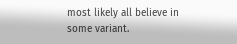most likely all believe in some variant.